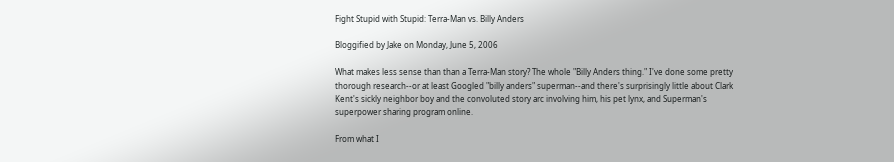Fight Stupid with Stupid: Terra-Man vs. Billy Anders

Bloggified by Jake on Monday, June 5, 2006

What makes less sense than than a Terra-Man story? The whole "Billy Anders thing." I've done some pretty thorough research--or at least Googled "billy anders" superman--and there's surprisingly little about Clark Kent's sickly neighbor boy and the convoluted story arc involving him, his pet lynx, and Superman's superpower sharing program online.

From what I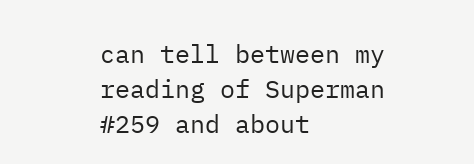can tell between my reading of Superman #259 and about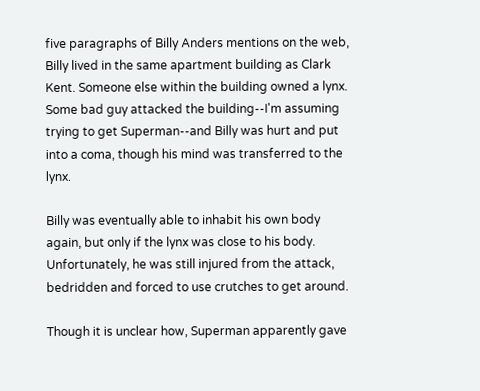five paragraphs of Billy Anders mentions on the web, Billy lived in the same apartment building as Clark Kent. Someone else within the building owned a lynx. Some bad guy attacked the building--I'm assuming trying to get Superman--and Billy was hurt and put into a coma, though his mind was transferred to the lynx.

Billy was eventually able to inhabit his own body again, but only if the lynx was close to his body. Unfortunately, he was still injured from the attack, bedridden and forced to use crutches to get around.

Though it is unclear how, Superman apparently gave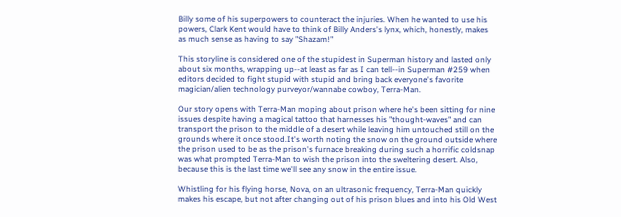Billy some of his superpowers to counteract the injuries. When he wanted to use his powers, Clark Kent would have to think of Billy Anders's lynx, which, honestly, makes as much sense as having to say "Shazam!"

This storyline is considered one of the stupidest in Superman history and lasted only about six months, wrapping up--at least as far as I can tell--in Superman #259 when editors decided to fight stupid with stupid and bring back everyone's favorite magician/alien technology purveyor/wannabe cowboy, Terra-Man.

Our story opens with Terra-Man moping about prison where he's been sitting for nine issues despite having a magical tattoo that harnesses his "thought-waves" and can transport the prison to the middle of a desert while leaving him untouched still on the grounds where it once stood.It's worth noting the snow on the ground outside where the prison used to be as the prison's furnace breaking during such a horrific coldsnap was what prompted Terra-Man to wish the prison into the sweltering desert. Also, because this is the last time we'll see any snow in the entire issue.

Whistling for his flying horse, Nova, on an ultrasonic frequency, Terra-Man quickly makes his escape, but not after changing out of his prison blues and into his Old West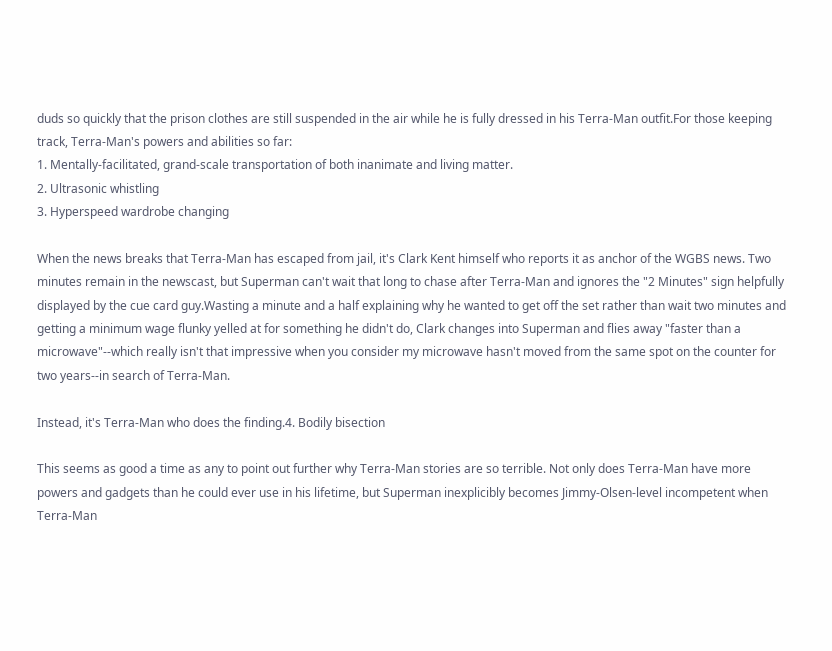duds so quickly that the prison clothes are still suspended in the air while he is fully dressed in his Terra-Man outfit.For those keeping track, Terra-Man's powers and abilities so far:
1. Mentally-facilitated, grand-scale transportation of both inanimate and living matter.
2. Ultrasonic whistling
3. Hyperspeed wardrobe changing

When the news breaks that Terra-Man has escaped from jail, it's Clark Kent himself who reports it as anchor of the WGBS news. Two minutes remain in the newscast, but Superman can't wait that long to chase after Terra-Man and ignores the "2 Minutes" sign helpfully displayed by the cue card guy.Wasting a minute and a half explaining why he wanted to get off the set rather than wait two minutes and getting a minimum wage flunky yelled at for something he didn't do, Clark changes into Superman and flies away "faster than a microwave"--which really isn't that impressive when you consider my microwave hasn't moved from the same spot on the counter for two years--in search of Terra-Man.

Instead, it's Terra-Man who does the finding.4. Bodily bisection

This seems as good a time as any to point out further why Terra-Man stories are so terrible. Not only does Terra-Man have more powers and gadgets than he could ever use in his lifetime, but Superman inexplicibly becomes Jimmy-Olsen-level incompetent when Terra-Man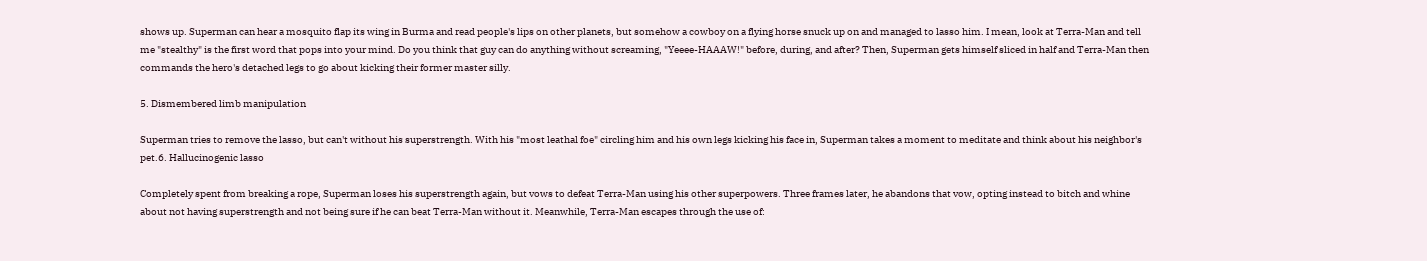shows up. Superman can hear a mosquito flap its wing in Burma and read people's lips on other planets, but somehow a cowboy on a flying horse snuck up on and managed to lasso him. I mean, look at Terra-Man and tell me "stealthy" is the first word that pops into your mind. Do you think that guy can do anything without screaming, "Yeeee-HAAAW!" before, during, and after? Then, Superman gets himself sliced in half and Terra-Man then commands the hero's detached legs to go about kicking their former master silly.

5. Dismembered limb manipulation

Superman tries to remove the lasso, but can't without his superstrength. With his "most leathal foe" circling him and his own legs kicking his face in, Superman takes a moment to meditate and think about his neighbor's pet.6. Hallucinogenic lasso

Completely spent from breaking a rope, Superman loses his superstrength again, but vows to defeat Terra-Man using his other superpowers. Three frames later, he abandons that vow, opting instead to bitch and whine about not having superstrength and not being sure if he can beat Terra-Man without it. Meanwhile, Terra-Man escapes through the use of: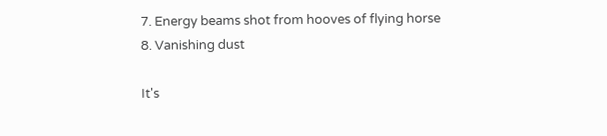7. Energy beams shot from hooves of flying horse
8. Vanishing dust

It's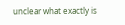unclear what exactly is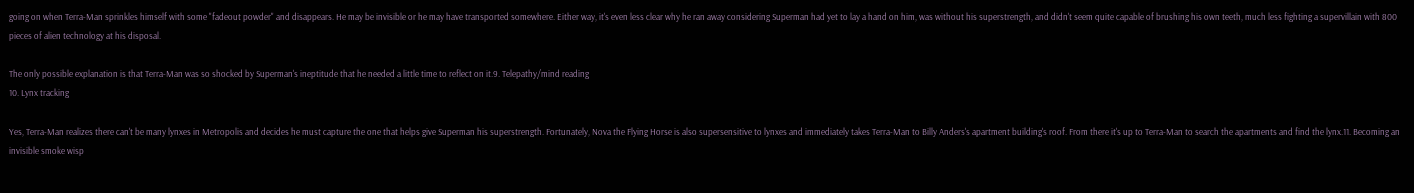going on when Terra-Man sprinkles himself with some "fadeout powder" and disappears. He may be invisible or he may have transported somewhere. Either way, it's even less clear why he ran away considering Superman had yet to lay a hand on him, was without his superstrength, and didn't seem quite capable of brushing his own teeth, much less fighting a supervillain with 800 pieces of alien technology at his disposal.

The only possible explanation is that Terra-Man was so shocked by Superman's ineptitude that he needed a little time to reflect on it.9. Telepathy/mind reading
10. Lynx tracking

Yes, Terra-Man realizes there can't be many lynxes in Metropolis and decides he must capture the one that helps give Superman his superstrength. Fortunately, Nova the Flying Horse is also supersensitive to lynxes and immediately takes Terra-Man to Billy Anders's apartment building's roof. From there it's up to Terra-Man to search the apartments and find the lynx.11. Becoming an invisible smoke wisp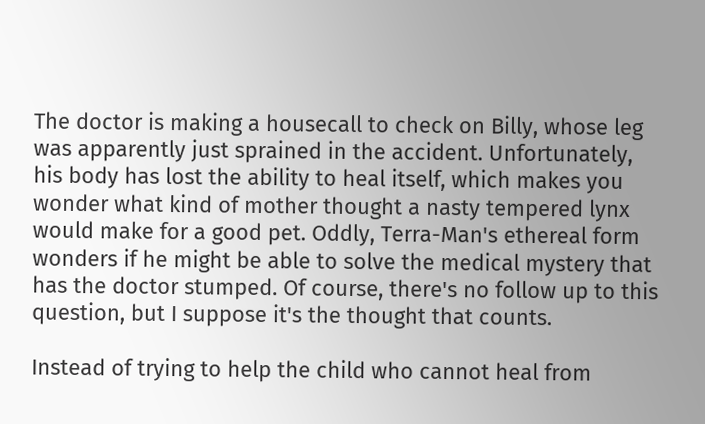The doctor is making a housecall to check on Billy, whose leg was apparently just sprained in the accident. Unfortunately, his body has lost the ability to heal itself, which makes you wonder what kind of mother thought a nasty tempered lynx would make for a good pet. Oddly, Terra-Man's ethereal form wonders if he might be able to solve the medical mystery that has the doctor stumped. Of course, there's no follow up to this question, but I suppose it's the thought that counts.

Instead of trying to help the child who cannot heal from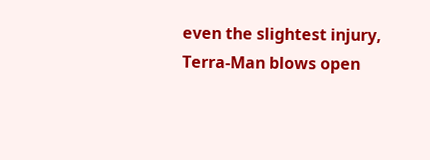even the slightest injury, Terra-Man blows open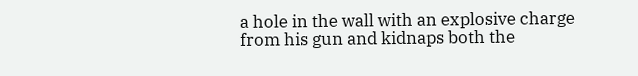a hole in the wall with an explosive charge from his gun and kidnaps both the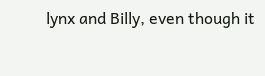lynx and Billy, even though it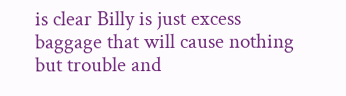is clear Billy is just excess baggage that will cause nothing but trouble and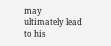may ultimately lead to his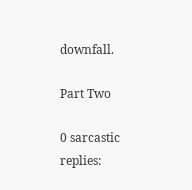downfall.

Part Two

0 sarcastic replies: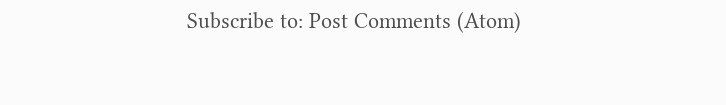Subscribe to: Post Comments (Atom)